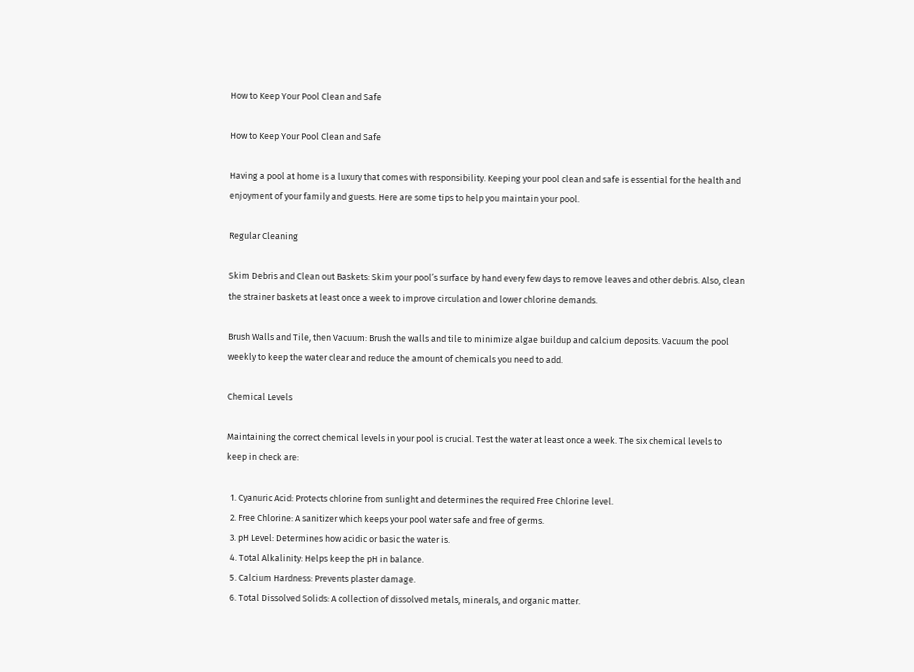How to Keep Your Pool Clean and Safe

How to Keep Your Pool Clean and Safe

Having a pool at home is a luxury that comes with responsibility. Keeping your pool clean and safe is essential for the health and enjoyment of your family and guests. Here are some tips to help you maintain your pool.

Regular Cleaning

Skim Debris and Clean out Baskets: Skim your pool’s surface by hand every few days to remove leaves and other debris. Also, clean the strainer baskets at least once a week to improve circulation and lower chlorine demands.

Brush Walls and Tile, then Vacuum: Brush the walls and tile to minimize algae buildup and calcium deposits. Vacuum the pool weekly to keep the water clear and reduce the amount of chemicals you need to add.

Chemical Levels

Maintaining the correct chemical levels in your pool is crucial. Test the water at least once a week. The six chemical levels to keep in check are:

  1. Cyanuric Acid: Protects chlorine from sunlight and determines the required Free Chlorine level.
  2. Free Chlorine: A sanitizer which keeps your pool water safe and free of germs.
  3. pH Level: Determines how acidic or basic the water is.
  4. Total Alkalinity: Helps keep the pH in balance.
  5. Calcium Hardness: Prevents plaster damage.
  6. Total Dissolved Solids: A collection of dissolved metals, minerals, and organic matter.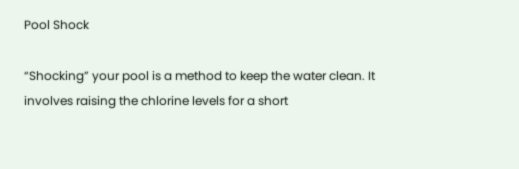Pool Shock

“Shocking” your pool is a method to keep the water clean. It involves raising the chlorine levels for a short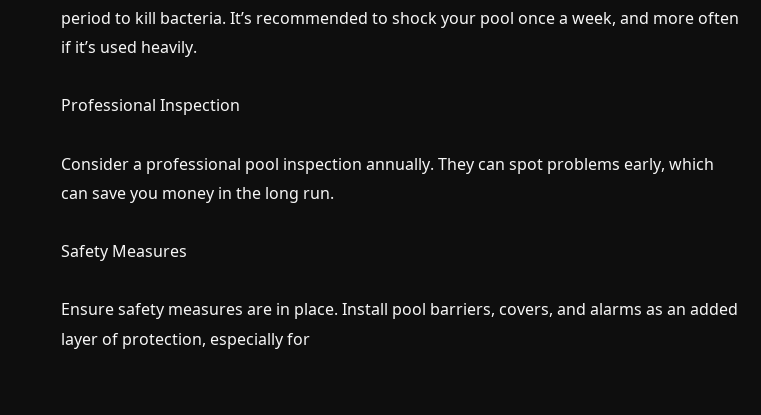period to kill bacteria. It’s recommended to shock your pool once a week, and more often if it’s used heavily.

Professional Inspection

Consider a professional pool inspection annually. They can spot problems early, which can save you money in the long run.

Safety Measures

Ensure safety measures are in place. Install pool barriers, covers, and alarms as an added layer of protection, especially for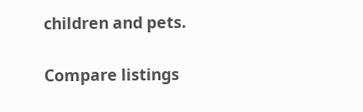children and pets.

Compare listings